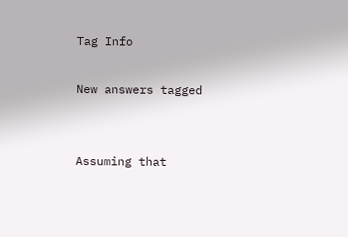Tag Info

New answers tagged


Assuming that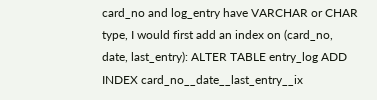card_no and log_entry have VARCHAR or CHAR type, I would first add an index on (card_no, date, last_entry): ALTER TABLE entry_log ADD INDEX card_no__date__last_entry__ix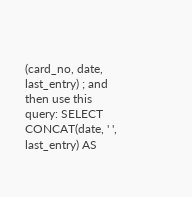(card_no, date, last_entry) ; and then use this query: SELECT CONCAT(date, ' ', last_entry) AS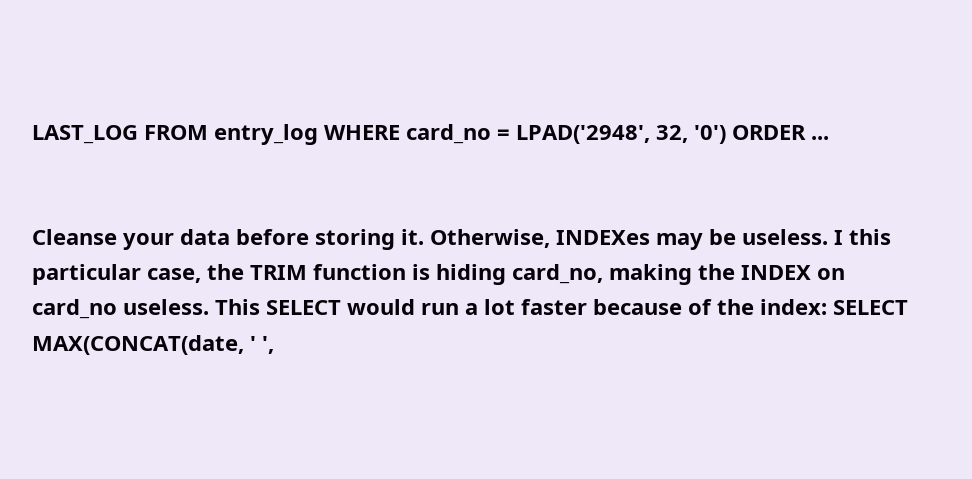LAST_LOG FROM entry_log WHERE card_no = LPAD('2948', 32, '0') ORDER ...


Cleanse your data before storing it. Otherwise, INDEXes may be useless. I this particular case, the TRIM function is hiding card_no, making the INDEX on card_no useless. This SELECT would run a lot faster because of the index: SELECT MAX(CONCAT(date, ' ',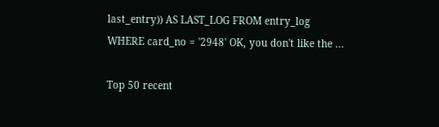last_entry)) AS LAST_LOG FROM entry_log WHERE card_no = '2948' OK, you don't like the ...

Top 50 recent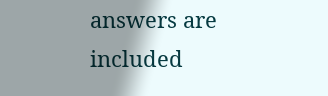answers are included